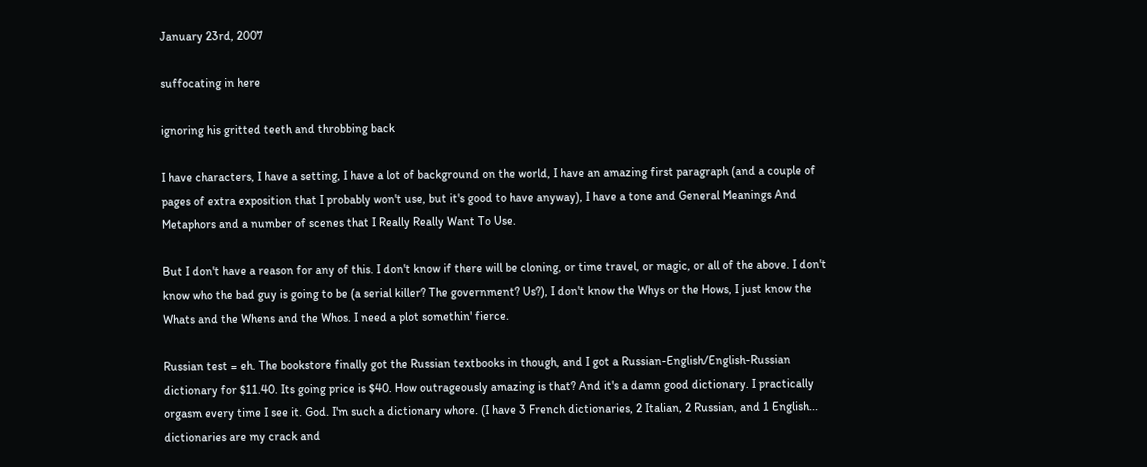January 23rd, 2007

suffocating in here

ignoring his gritted teeth and throbbing back

I have characters, I have a setting, I have a lot of background on the world, I have an amazing first paragraph (and a couple of pages of extra exposition that I probably won't use, but it's good to have anyway), I have a tone and General Meanings And Metaphors and a number of scenes that I Really Really Want To Use.

But I don't have a reason for any of this. I don't know if there will be cloning, or time travel, or magic, or all of the above. I don't know who the bad guy is going to be (a serial killer? The government? Us?), I don't know the Whys or the Hows, I just know the Whats and the Whens and the Whos. I need a plot somethin' fierce.

Russian test = eh. The bookstore finally got the Russian textbooks in though, and I got a Russian-English/English-Russian dictionary for $11.40. Its going price is $40. How outrageously amazing is that? And it's a damn good dictionary. I practically orgasm every time I see it. God. I'm such a dictionary whore. (I have 3 French dictionaries, 2 Italian, 2 Russian, and 1 English... dictionaries are my crack and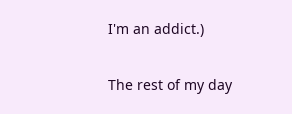I'm an addict.)

The rest of my day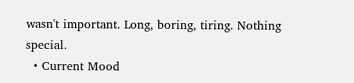wasn't important. Long, boring, tiring. Nothing special.
  • Current Mood